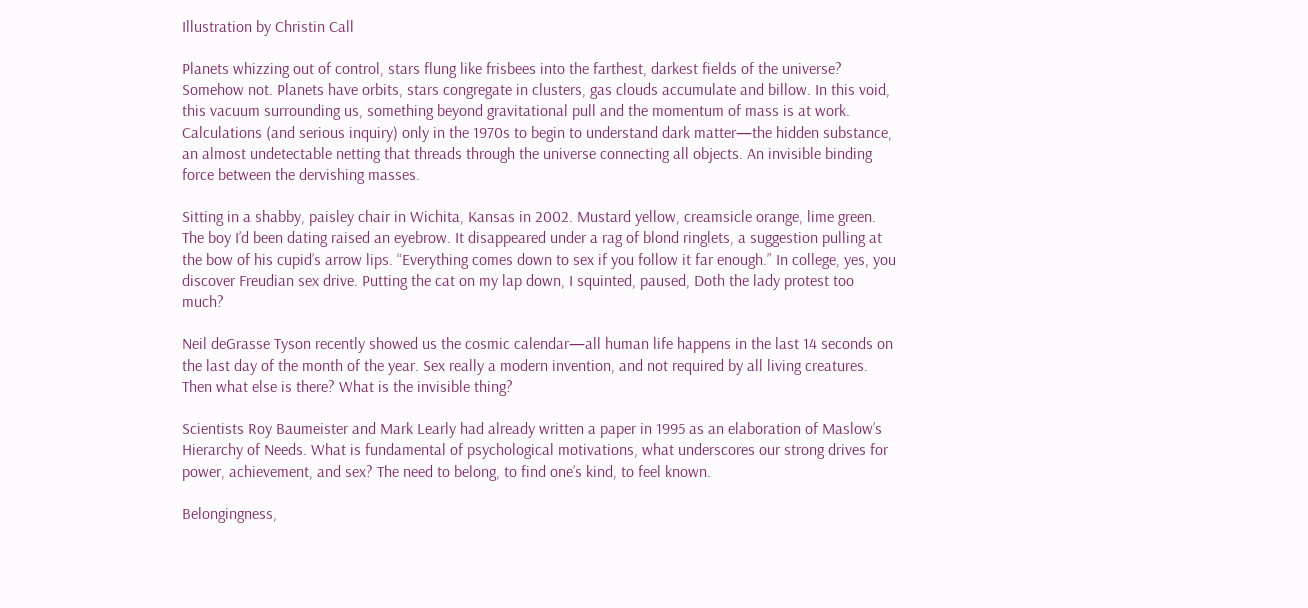Illustration by Christin Call

Planets whizzing out of control, stars flung like frisbees into the farthest, darkest fields of the universe? Somehow not. Planets have orbits, stars congregate in clusters, gas clouds accumulate and billow. In this void, this vacuum surrounding us, something beyond gravitational pull and the momentum of mass is at work. Calculations (and serious inquiry) only in the 1970s to begin to understand dark matter—the hidden substance, an almost undetectable netting that threads through the universe connecting all objects. An invisible binding force between the dervishing masses.

Sitting in a shabby, paisley chair in Wichita, Kansas in 2002. Mustard yellow, creamsicle orange, lime green. The boy I’d been dating raised an eyebrow. It disappeared under a rag of blond ringlets, a suggestion pulling at the bow of his cupid’s arrow lips. “Everything comes down to sex if you follow it far enough.” In college, yes, you discover Freudian sex drive. Putting the cat on my lap down, I squinted, paused, Doth the lady protest too much?

Neil deGrasse Tyson recently showed us the cosmic calendar—all human life happens in the last 14 seconds on the last day of the month of the year. Sex really a modern invention, and not required by all living creatures. Then what else is there? What is the invisible thing?

Scientists Roy Baumeister and Mark Learly had already written a paper in 1995 as an elaboration of Maslow’s Hierarchy of Needs. What is fundamental of psychological motivations, what underscores our strong drives for power, achievement, and sex? The need to belong, to find one’s kind, to feel known.

Belongingness,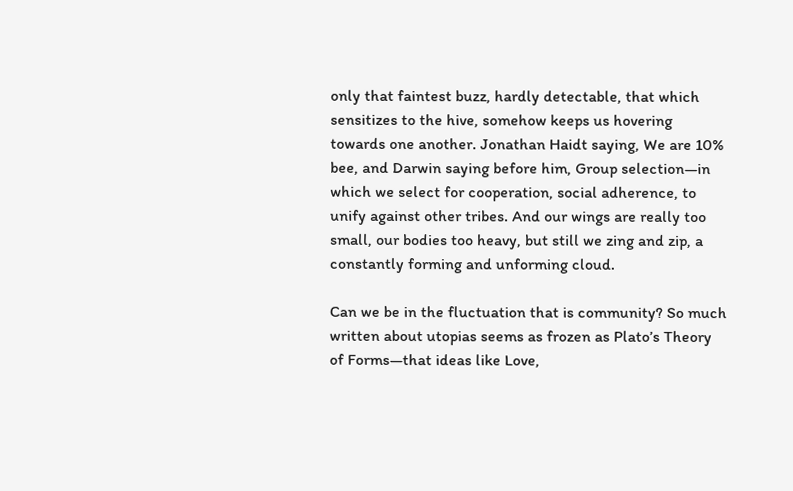only that faintest buzz, hardly detectable, that which sensitizes to the hive, somehow keeps us hovering towards one another. Jonathan Haidt saying, We are 10% bee, and Darwin saying before him, Group selection—in which we select for cooperation, social adherence, to unify against other tribes. And our wings are really too small, our bodies too heavy, but still we zing and zip, a constantly forming and unforming cloud.

Can we be in the fluctuation that is community? So much written about utopias seems as frozen as Plato’s Theory of Forms—that ideas like Love,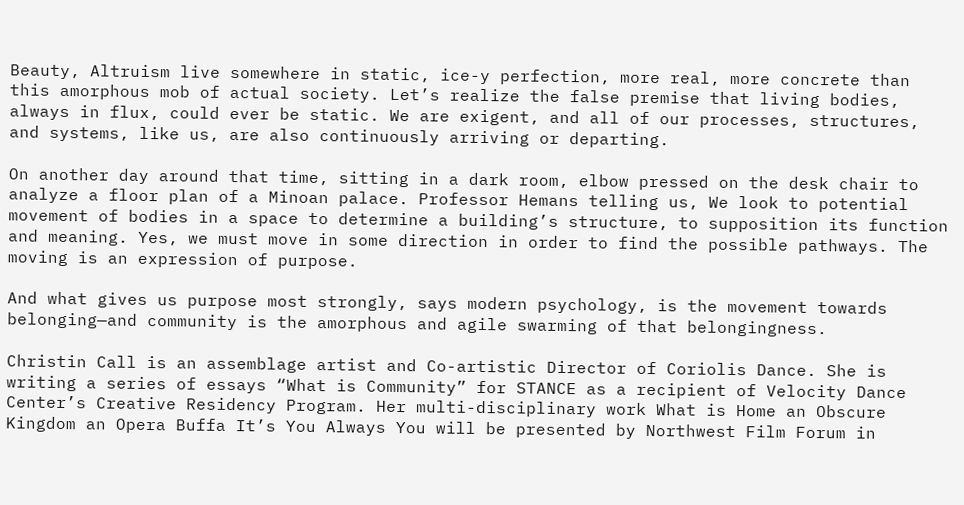Beauty, Altruism live somewhere in static, ice-y perfection, more real, more concrete than this amorphous mob of actual society. Let’s realize the false premise that living bodies, always in flux, could ever be static. We are exigent, and all of our processes, structures, and systems, like us, are also continuously arriving or departing.

On another day around that time, sitting in a dark room, elbow pressed on the desk chair to analyze a floor plan of a Minoan palace. Professor Hemans telling us, We look to potential movement of bodies in a space to determine a building’s structure, to supposition its function and meaning. Yes, we must move in some direction in order to find the possible pathways. The moving is an expression of purpose.

And what gives us purpose most strongly, says modern psychology, is the movement towards belonging—and community is the amorphous and agile swarming of that belongingness.

Christin Call is an assemblage artist and Co-artistic Director of Coriolis Dance. She is writing a series of essays “What is Community” for STANCE as a recipient of Velocity Dance Center’s Creative Residency Program. Her multi-disciplinary work What is Home an Obscure Kingdom an Opera Buffa It’s You Always You will be presented by Northwest Film Forum in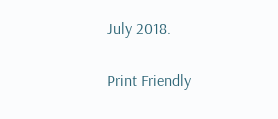July 2018.

Print Friendly